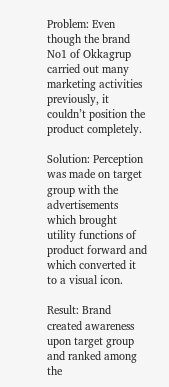Problem: Even though the brand No1 of Okkagrup carried out many marketing activities previously, it couldn’t position the product completely.

Solution: Perception was made on target group with the advertisements which brought utility functions of product forward and which converted it to a visual icon.

Result: Brand created awareness upon target group and ranked among the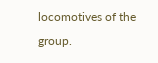locomotives of the group.